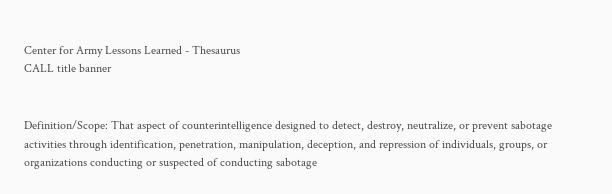Center for Army Lessons Learned - Thesaurus
CALL title banner


Definition/Scope: That aspect of counterintelligence designed to detect, destroy, neutralize, or prevent sabotage activities through identification, penetration, manipulation, deception, and repression of individuals, groups, or organizations conducting or suspected of conducting sabotage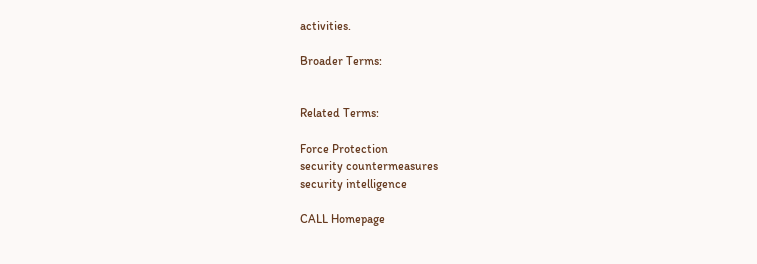activities.

Broader Terms:


Related Terms:

Force Protection
security countermeasures
security intelligence

CALL Homepage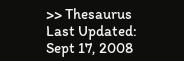>> Thesaurus Last Updated: Sept 17, 2008